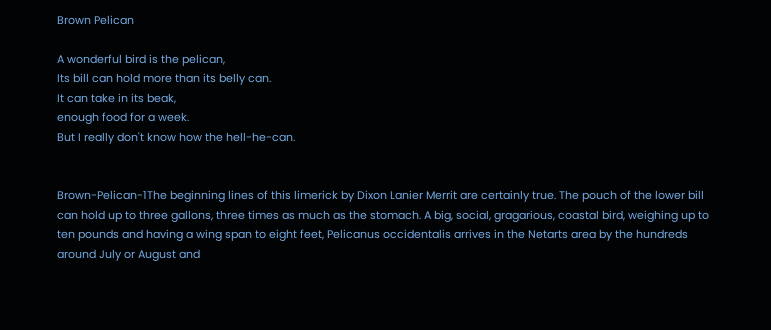Brown Pelican

A wonderful bird is the pelican,
Its bill can hold more than its belly can.
It can take in its beak,
enough food for a week.
But I really don't know how the hell-he-can.


Brown-Pelican-1The beginning lines of this limerick by Dixon Lanier Merrit are certainly true. The pouch of the lower bill can hold up to three gallons, three times as much as the stomach. A big, social, gragarious, coastal bird, weighing up to ten pounds and having a wing span to eight feet, Pelicanus occidentalis arrives in the Netarts area by the hundreds around July or August and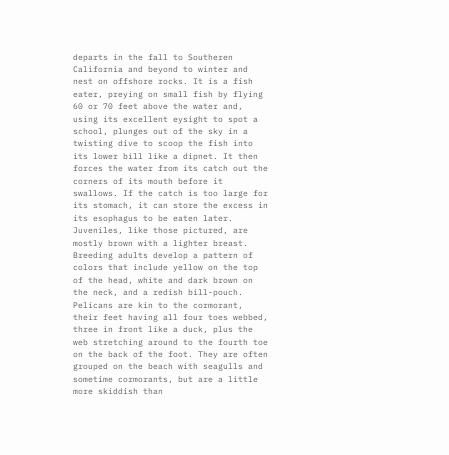departs in the fall to Southeren California and beyond to winter and nest on offshore rocks. It is a fish eater, preying on small fish by flying 60 or 70 feet above the water and, using its excellent eysight to spot a school, plunges out of the sky in a twisting dive to scoop the fish into its lower bill like a dipnet. It then forces the water from its catch out the corners of its mouth before it swallows. If the catch is too large for its stomach, it can store the excess in its esophagus to be eaten later. Juveniles, like those pictured, are mostly brown with a lighter breast. Breeding adults develop a pattern of colors that include yellow on the top of the head, white and dark brown on the neck, and a redish bill-pouch. Pelicans are kin to the cormorant, their feet having all four toes webbed, three in front like a duck, plus the web stretching around to the fourth toe on the back of the foot. They are often grouped on the beach with seagulls and sometime cormorants, but are a little more skiddish than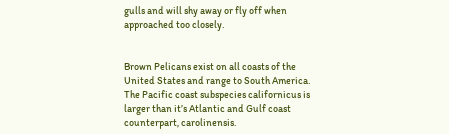gulls and will shy away or fly off when approached too closely.


Brown Pelicans exist on all coasts of the United States and range to South America. The Pacific coast subspecies californicus is larger than it’s Atlantic and Gulf coast counterpart, carolinensis.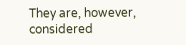They are, however, considered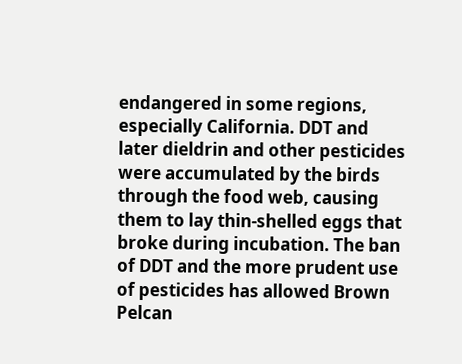endangered in some regions, especially California. DDT and later dieldrin and other pesticides were accumulated by the birds through the food web, causing them to lay thin-shelled eggs that broke during incubation. The ban of DDT and the more prudent use of pesticides has allowed Brown Pelcan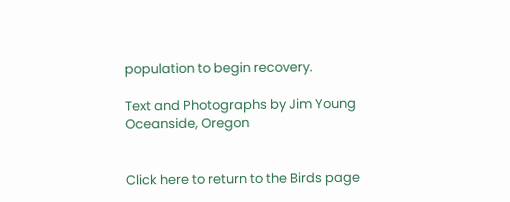population to begin recovery.

Text and Photographs by Jim Young
Oceanside, Oregon


Click here to return to the Birds page